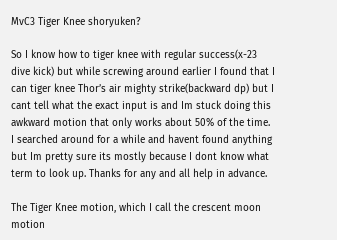MvC3 Tiger Knee shoryuken?

So I know how to tiger knee with regular success(x-23 dive kick) but while screwing around earlier I found that I can tiger knee Thor’s air mighty strike(backward dp) but I cant tell what the exact input is and Im stuck doing this awkward motion that only works about 50% of the time. I searched around for a while and havent found anything but Im pretty sure its mostly because I dont know what term to look up. Thanks for any and all help in advance.

The Tiger Knee motion, which I call the crescent moon motion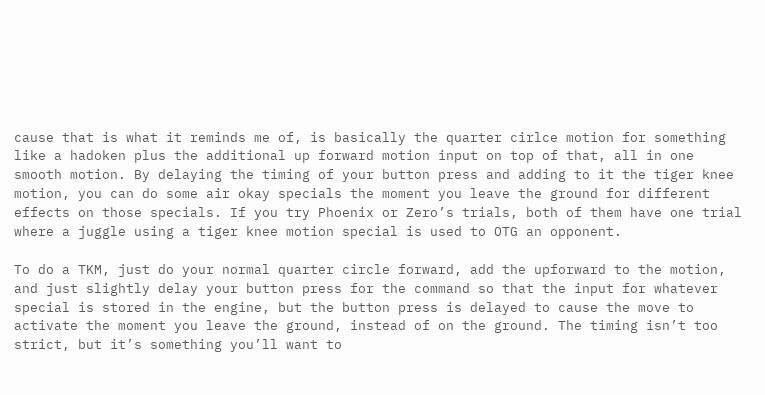cause that is what it reminds me of, is basically the quarter cirlce motion for something like a hadoken plus the additional up forward motion input on top of that, all in one smooth motion. By delaying the timing of your button press and adding to it the tiger knee motion, you can do some air okay specials the moment you leave the ground for different effects on those specials. If you try Phoenix or Zero’s trials, both of them have one trial where a juggle using a tiger knee motion special is used to OTG an opponent.

To do a TKM, just do your normal quarter circle forward, add the upforward to the motion, and just slightly delay your button press for the command so that the input for whatever special is stored in the engine, but the button press is delayed to cause the move to activate the moment you leave the ground, instead of on the ground. The timing isn’t too strict, but it’s something you’ll want to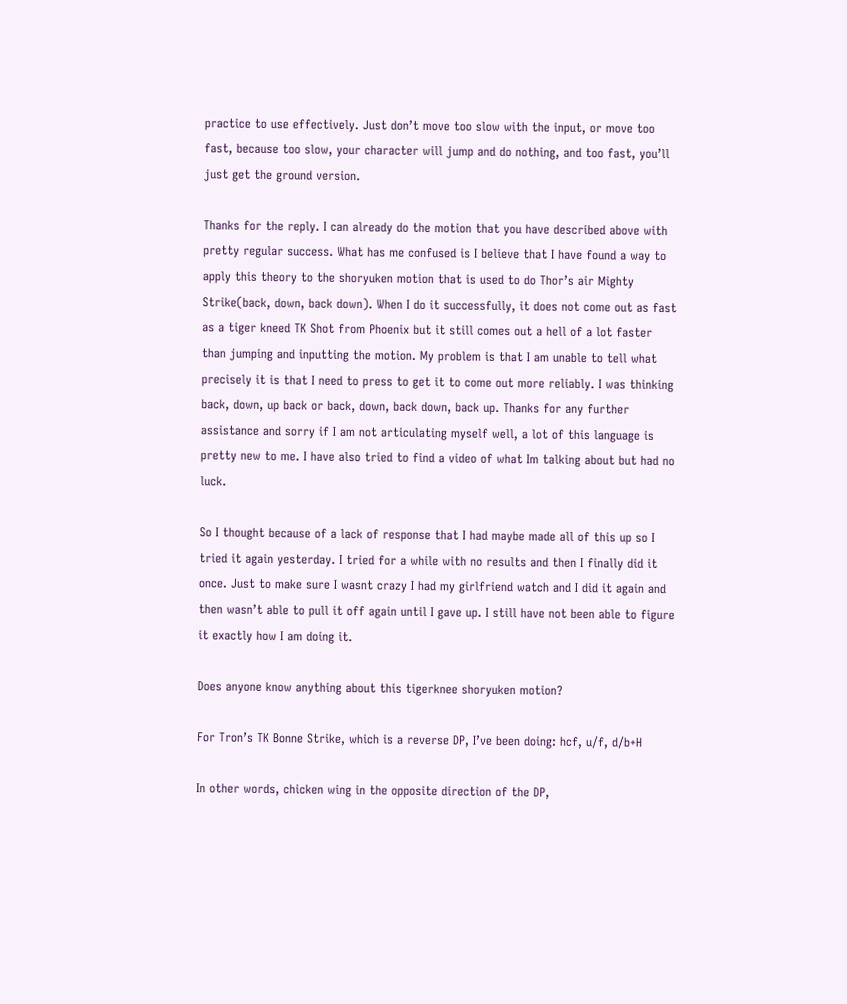practice to use effectively. Just don’t move too slow with the input, or move too fast, because too slow, your character will jump and do nothing, and too fast, you’ll just get the ground version.

Thanks for the reply. I can already do the motion that you have described above with pretty regular success. What has me confused is I believe that I have found a way to apply this theory to the shoryuken motion that is used to do Thor’s air Mighty Strike(back, down, back down). When I do it successfully, it does not come out as fast as a tiger kneed TK Shot from Phoenix but it still comes out a hell of a lot faster than jumping and inputting the motion. My problem is that I am unable to tell what precisely it is that I need to press to get it to come out more reliably. I was thinking back, down, up back or back, down, back down, back up. Thanks for any further assistance and sorry if I am not articulating myself well, a lot of this language is pretty new to me. I have also tried to find a video of what Im talking about but had no luck.

So I thought because of a lack of response that I had maybe made all of this up so I tried it again yesterday. I tried for a while with no results and then I finally did it once. Just to make sure I wasnt crazy I had my girlfriend watch and I did it again and then wasn’t able to pull it off again until I gave up. I still have not been able to figure it exactly how I am doing it.

Does anyone know anything about this tigerknee shoryuken motion?

For Tron’s TK Bonne Strike, which is a reverse DP, I’ve been doing: hcf, u/f, d/b+H

In other words, chicken wing in the opposite direction of the DP,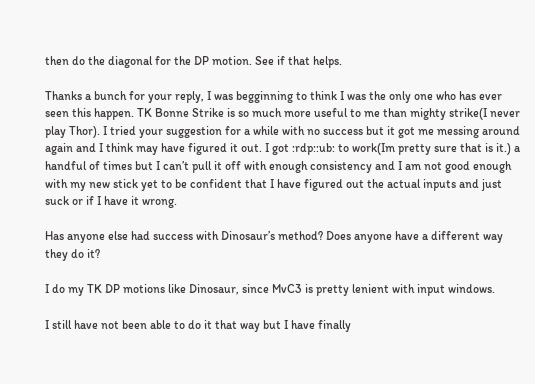then do the diagonal for the DP motion. See if that helps.

Thanks a bunch for your reply, I was begginning to think I was the only one who has ever seen this happen. TK Bonne Strike is so much more useful to me than mighty strike(I never play Thor). I tried your suggestion for a while with no success but it got me messing around again and I think may have figured it out. I got :rdp::ub: to work(Im pretty sure that is it.) a handful of times but I can’t pull it off with enough consistency and I am not good enough with my new stick yet to be confident that I have figured out the actual inputs and just suck or if I have it wrong.

Has anyone else had success with Dinosaur’s method? Does anyone have a different way they do it?

I do my TK DP motions like Dinosaur, since MvC3 is pretty lenient with input windows.

I still have not been able to do it that way but I have finally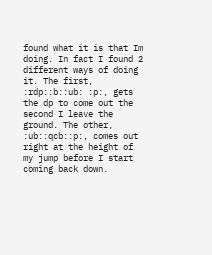found what it is that Im doing. In fact I found 2 different ways of doing it. The first, :rdp::b::ub: :p:, gets the dp to come out the second I leave the ground. The other, :ub::qcb::p:, comes out right at the height of my jump before I start coming back down.